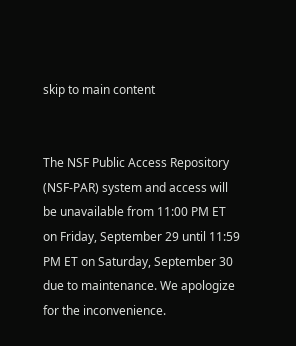skip to main content


The NSF Public Access Repository (NSF-PAR) system and access will be unavailable from 11:00 PM ET on Friday, September 29 until 11:59 PM ET on Saturday, September 30 due to maintenance. We apologize for the inconvenience.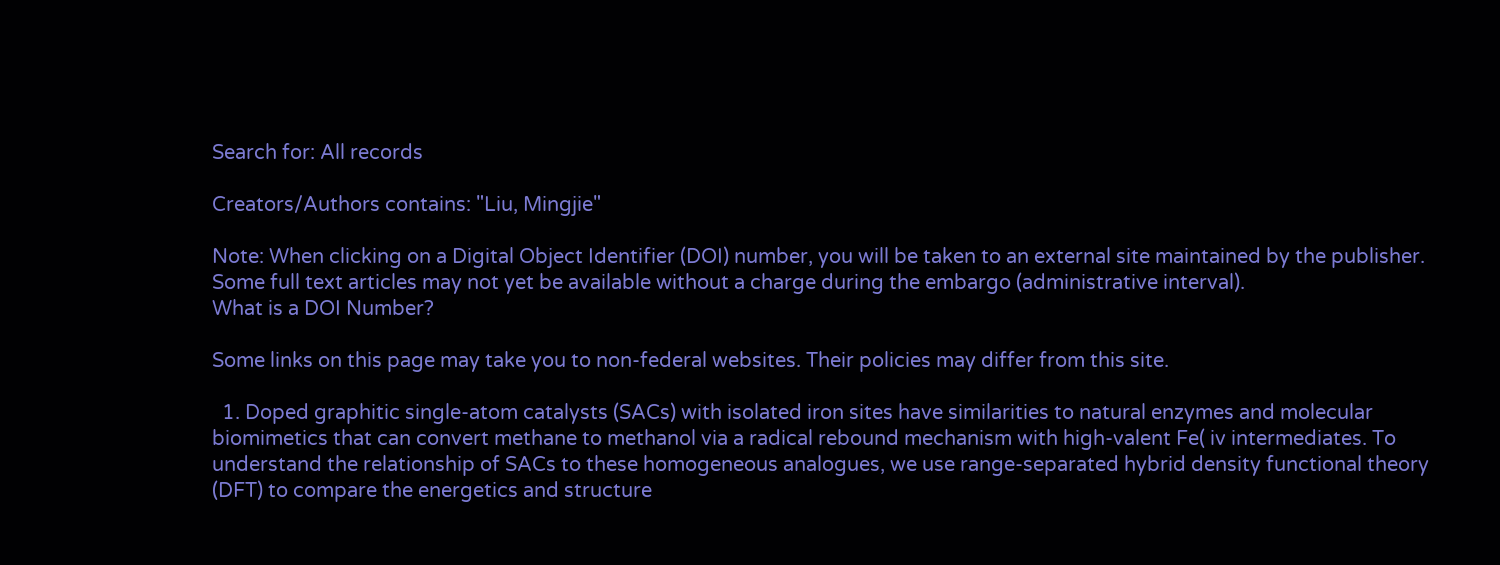Search for: All records

Creators/Authors contains: "Liu, Mingjie"

Note: When clicking on a Digital Object Identifier (DOI) number, you will be taken to an external site maintained by the publisher. Some full text articles may not yet be available without a charge during the embargo (administrative interval).
What is a DOI Number?

Some links on this page may take you to non-federal websites. Their policies may differ from this site.

  1. Doped graphitic single-atom catalysts (SACs) with isolated iron sites have similarities to natural enzymes and molecular biomimetics that can convert methane to methanol via a radical rebound mechanism with high-valent Fe( iv intermediates. To understand the relationship of SACs to these homogeneous analogues, we use range-separated hybrid density functional theory (DFT) to compare the energetics and structure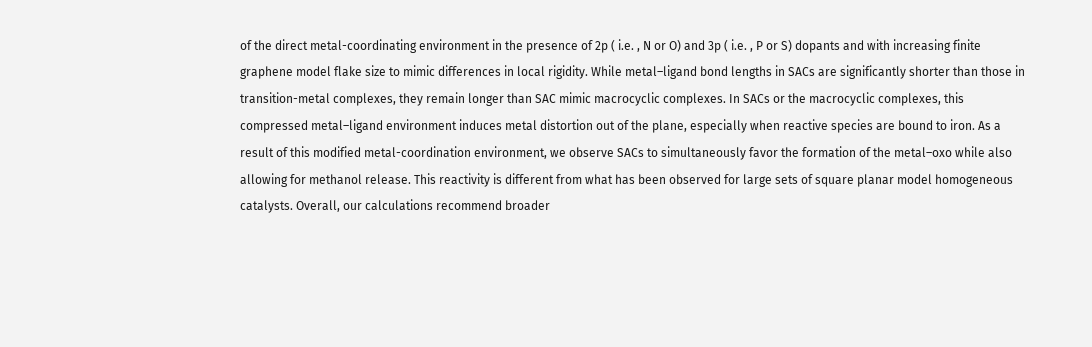of the direct metal-coordinating environment in the presence of 2p ( i.e. , N or O) and 3p ( i.e. , P or S) dopants and with increasing finite graphene model flake size to mimic differences in local rigidity. While metal–ligand bond lengths in SACs are significantly shorter than those in transition-metal complexes, they remain longer than SAC mimic macrocyclic complexes. In SACs or the macrocyclic complexes, this compressed metal–ligand environment induces metal distortion out of the plane, especially when reactive species are bound to iron. As a result of this modified metal-coordination environment, we observe SACs to simultaneously favor the formation of the metal–oxo while also allowing for methanol release. This reactivity is different from what has been observed for large sets of square planar model homogeneous catalysts. Overall, our calculations recommend broader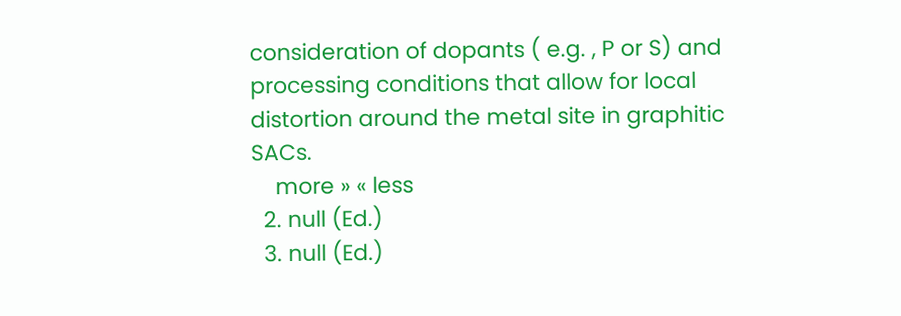consideration of dopants ( e.g. , P or S) and processing conditions that allow for local distortion around the metal site in graphitic SACs.
    more » « less
  2. null (Ed.)
  3. null (Ed.)